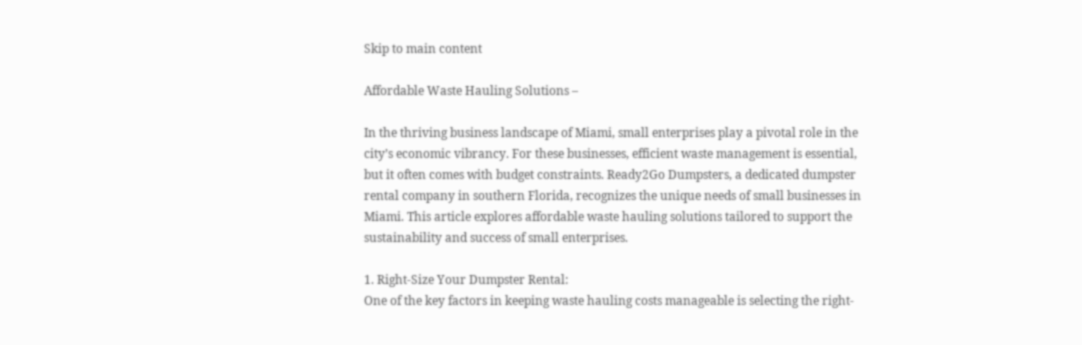Skip to main content

Affordable Waste Hauling Solutions –

In the thriving business landscape of Miami, small enterprises play a pivotal role in the city’s economic vibrancy. For these businesses, efficient waste management is essential, but it often comes with budget constraints. Ready2Go Dumpsters, a dedicated dumpster rental company in southern Florida, recognizes the unique needs of small businesses in Miami. This article explores affordable waste hauling solutions tailored to support the sustainability and success of small enterprises.

1. Right-Size Your Dumpster Rental:
One of the key factors in keeping waste hauling costs manageable is selecting the right-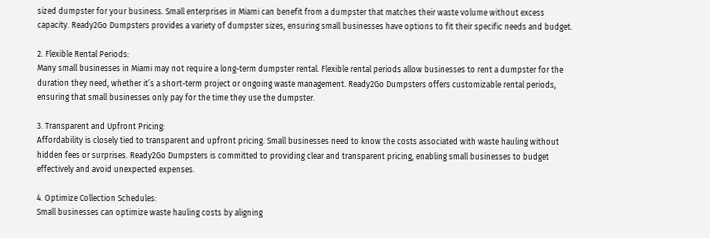sized dumpster for your business. Small enterprises in Miami can benefit from a dumpster that matches their waste volume without excess capacity. Ready2Go Dumpsters provides a variety of dumpster sizes, ensuring small businesses have options to fit their specific needs and budget.

2. Flexible Rental Periods:
Many small businesses in Miami may not require a long-term dumpster rental. Flexible rental periods allow businesses to rent a dumpster for the duration they need, whether it’s a short-term project or ongoing waste management. Ready2Go Dumpsters offers customizable rental periods, ensuring that small businesses only pay for the time they use the dumpster.

3. Transparent and Upfront Pricing:
Affordability is closely tied to transparent and upfront pricing. Small businesses need to know the costs associated with waste hauling without hidden fees or surprises. Ready2Go Dumpsters is committed to providing clear and transparent pricing, enabling small businesses to budget effectively and avoid unexpected expenses.

4. Optimize Collection Schedules:
Small businesses can optimize waste hauling costs by aligning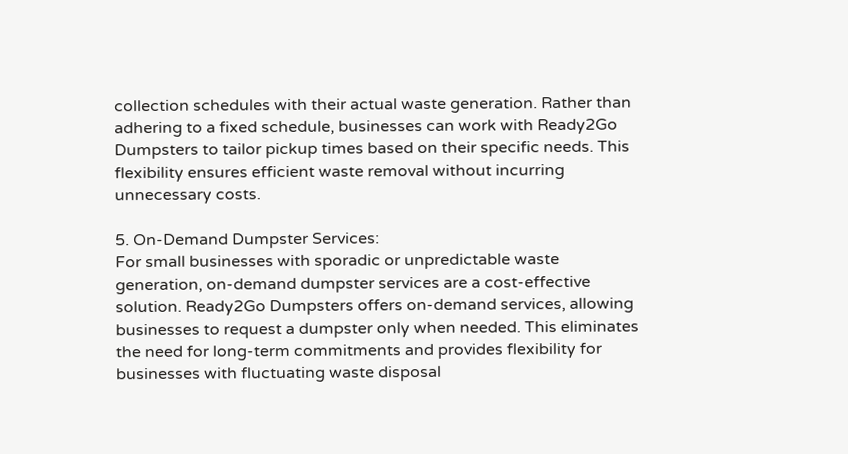collection schedules with their actual waste generation. Rather than adhering to a fixed schedule, businesses can work with Ready2Go Dumpsters to tailor pickup times based on their specific needs. This flexibility ensures efficient waste removal without incurring unnecessary costs.

5. On-Demand Dumpster Services:
For small businesses with sporadic or unpredictable waste generation, on-demand dumpster services are a cost-effective solution. Ready2Go Dumpsters offers on-demand services, allowing businesses to request a dumpster only when needed. This eliminates the need for long-term commitments and provides flexibility for businesses with fluctuating waste disposal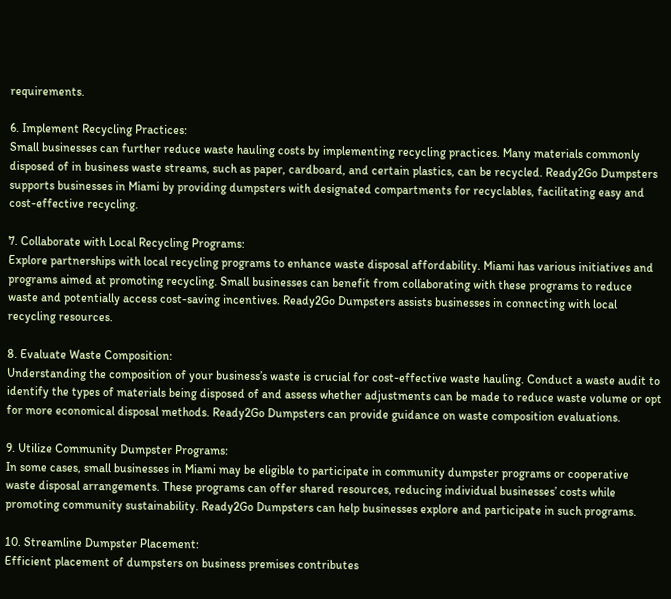requirements.

6. Implement Recycling Practices:
Small businesses can further reduce waste hauling costs by implementing recycling practices. Many materials commonly disposed of in business waste streams, such as paper, cardboard, and certain plastics, can be recycled. Ready2Go Dumpsters supports businesses in Miami by providing dumpsters with designated compartments for recyclables, facilitating easy and cost-effective recycling.

7. Collaborate with Local Recycling Programs:
Explore partnerships with local recycling programs to enhance waste disposal affordability. Miami has various initiatives and programs aimed at promoting recycling. Small businesses can benefit from collaborating with these programs to reduce waste and potentially access cost-saving incentives. Ready2Go Dumpsters assists businesses in connecting with local recycling resources.

8. Evaluate Waste Composition:
Understanding the composition of your business’s waste is crucial for cost-effective waste hauling. Conduct a waste audit to identify the types of materials being disposed of and assess whether adjustments can be made to reduce waste volume or opt for more economical disposal methods. Ready2Go Dumpsters can provide guidance on waste composition evaluations.

9. Utilize Community Dumpster Programs:
In some cases, small businesses in Miami may be eligible to participate in community dumpster programs or cooperative waste disposal arrangements. These programs can offer shared resources, reducing individual businesses’ costs while promoting community sustainability. Ready2Go Dumpsters can help businesses explore and participate in such programs.

10. Streamline Dumpster Placement:
Efficient placement of dumpsters on business premises contributes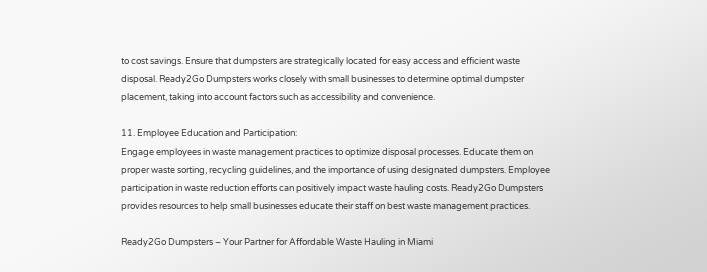to cost savings. Ensure that dumpsters are strategically located for easy access and efficient waste disposal. Ready2Go Dumpsters works closely with small businesses to determine optimal dumpster placement, taking into account factors such as accessibility and convenience.

11. Employee Education and Participation:
Engage employees in waste management practices to optimize disposal processes. Educate them on proper waste sorting, recycling guidelines, and the importance of using designated dumpsters. Employee participation in waste reduction efforts can positively impact waste hauling costs. Ready2Go Dumpsters provides resources to help small businesses educate their staff on best waste management practices.

Ready2Go Dumpsters – Your Partner for Affordable Waste Hauling in Miami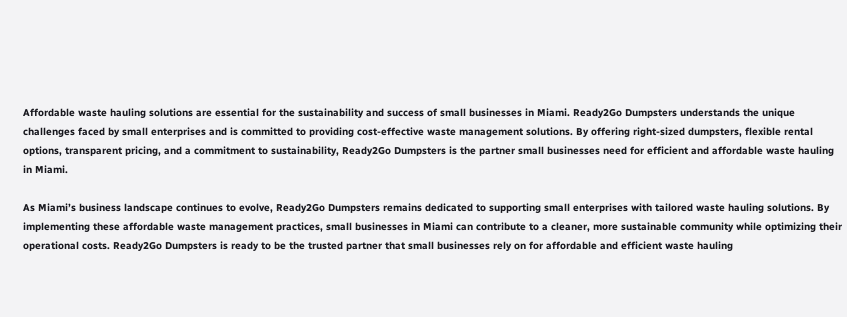Affordable waste hauling solutions are essential for the sustainability and success of small businesses in Miami. Ready2Go Dumpsters understands the unique challenges faced by small enterprises and is committed to providing cost-effective waste management solutions. By offering right-sized dumpsters, flexible rental options, transparent pricing, and a commitment to sustainability, Ready2Go Dumpsters is the partner small businesses need for efficient and affordable waste hauling in Miami.

As Miami’s business landscape continues to evolve, Ready2Go Dumpsters remains dedicated to supporting small enterprises with tailored waste hauling solutions. By implementing these affordable waste management practices, small businesses in Miami can contribute to a cleaner, more sustainable community while optimizing their operational costs. Ready2Go Dumpsters is ready to be the trusted partner that small businesses rely on for affordable and efficient waste hauling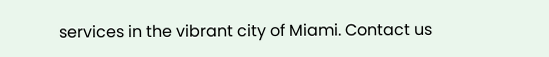services in the vibrant city of Miami. Contact us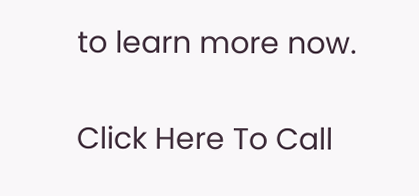to learn more now.

Click Here To Call